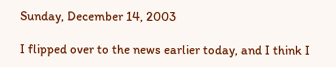Sunday, December 14, 2003

I flipped over to the news earlier today, and I think I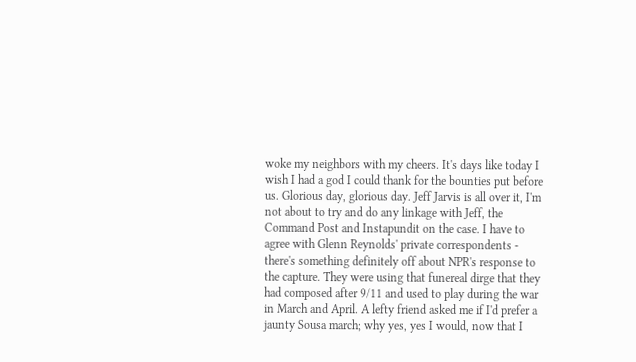woke my neighbors with my cheers. It's days like today I wish I had a god I could thank for the bounties put before us. Glorious day, glorious day. Jeff Jarvis is all over it, I'm not about to try and do any linkage with Jeff, the Command Post and Instapundit on the case. I have to agree with Glenn Reynolds' private correspondents - there's something definitely off about NPR's response to the capture. They were using that funereal dirge that they had composed after 9/11 and used to play during the war in March and April. A lefty friend asked me if I'd prefer a jaunty Sousa march; why yes, yes I would, now that I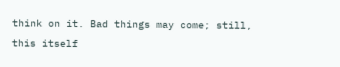think on it. Bad things may come; still, this itself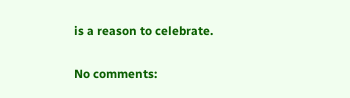is a reason to celebrate.

No comments: